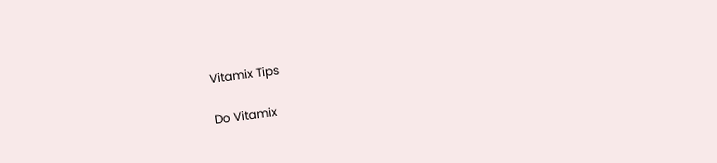Vitamix Tips

Do Vitamix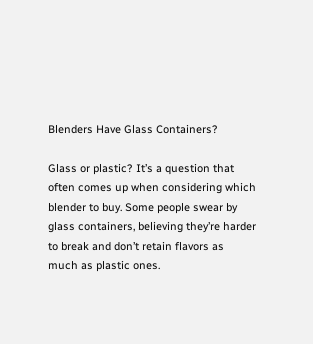Blenders Have Glass Containers?

Glass or plastic? It’s a question that often comes up when considering which blender to buy. Some people swear by glass containers, believing they’re harder to break and don’t retain flavors as much as plastic ones.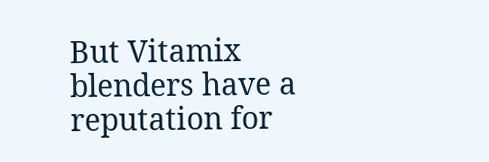But Vitamix blenders have a reputation for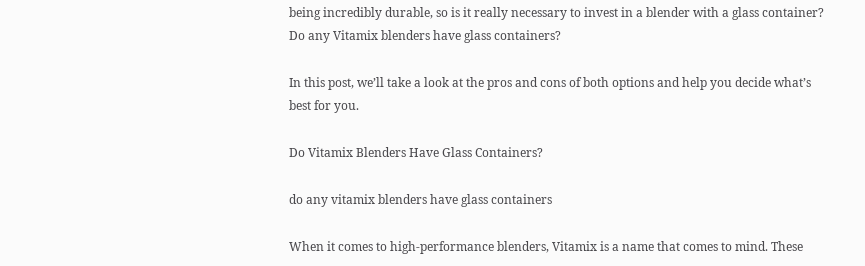being incredibly durable, so is it really necessary to invest in a blender with a glass container? Do any Vitamix blenders have glass containers?

In this post, we’ll take a look at the pros and cons of both options and help you decide what’s best for you.

Do Vitamix Blenders Have Glass Containers?

do any vitamix blenders have glass containers

When it comes to high-performance blenders, Vitamix is a name that comes to mind. These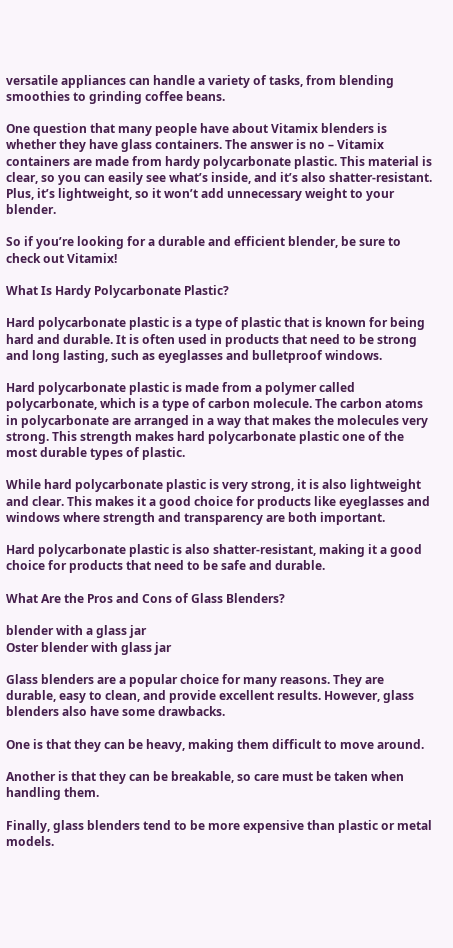versatile appliances can handle a variety of tasks, from blending smoothies to grinding coffee beans.

One question that many people have about Vitamix blenders is whether they have glass containers. The answer is no – Vitamix containers are made from hardy polycarbonate plastic. This material is clear, so you can easily see what’s inside, and it’s also shatter-resistant. Plus, it’s lightweight, so it won’t add unnecessary weight to your blender.

So if you’re looking for a durable and efficient blender, be sure to check out Vitamix!

What Is Hardy Polycarbonate Plastic?

Hard polycarbonate plastic is a type of plastic that is known for being hard and durable. It is often used in products that need to be strong and long lasting, such as eyeglasses and bulletproof windows.

Hard polycarbonate plastic is made from a polymer called polycarbonate, which is a type of carbon molecule. The carbon atoms in polycarbonate are arranged in a way that makes the molecules very strong. This strength makes hard polycarbonate plastic one of the most durable types of plastic.

While hard polycarbonate plastic is very strong, it is also lightweight and clear. This makes it a good choice for products like eyeglasses and windows where strength and transparency are both important.

Hard polycarbonate plastic is also shatter-resistant, making it a good choice for products that need to be safe and durable.

What Are the Pros and Cons of Glass Blenders?

blender with a glass jar
Oster blender with glass jar

Glass blenders are a popular choice for many reasons. They are durable, easy to clean, and provide excellent results. However, glass blenders also have some drawbacks.

One is that they can be heavy, making them difficult to move around.

Another is that they can be breakable, so care must be taken when handling them.

Finally, glass blenders tend to be more expensive than plastic or metal models.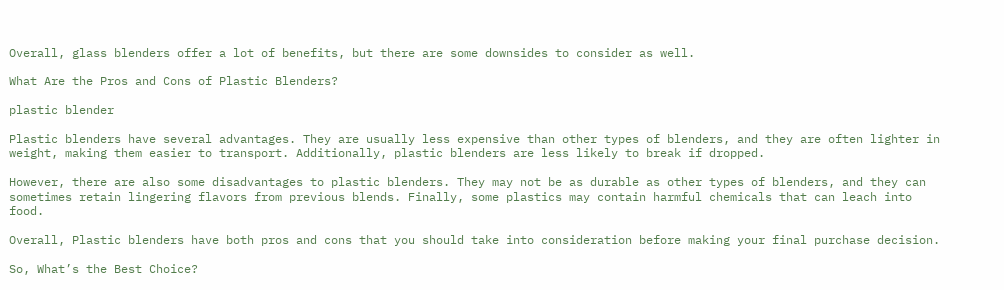Overall, glass blenders offer a lot of benefits, but there are some downsides to consider as well.

What Are the Pros and Cons of Plastic Blenders?

plastic blender

Plastic blenders have several advantages. They are usually less expensive than other types of blenders, and they are often lighter in weight, making them easier to transport. Additionally, plastic blenders are less likely to break if dropped.

However, there are also some disadvantages to plastic blenders. They may not be as durable as other types of blenders, and they can sometimes retain lingering flavors from previous blends. Finally, some plastics may contain harmful chemicals that can leach into food.

Overall, Plastic blenders have both pros and cons that you should take into consideration before making your final purchase decision.

So, What’s the Best Choice?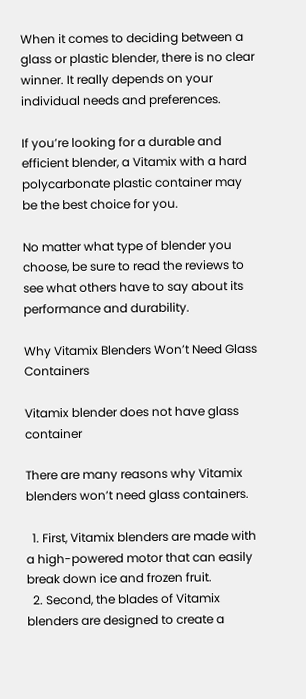When it comes to deciding between a glass or plastic blender, there is no clear winner. It really depends on your individual needs and preferences.

If you’re looking for a durable and efficient blender, a Vitamix with a hard polycarbonate plastic container may be the best choice for you.

No matter what type of blender you choose, be sure to read the reviews to see what others have to say about its performance and durability.

Why Vitamix Blenders Won’t Need Glass Containers

Vitamix blender does not have glass container

There are many reasons why Vitamix blenders won’t need glass containers.

  1. First, Vitamix blenders are made with a high-powered motor that can easily break down ice and frozen fruit.
  2. Second, the blades of Vitamix blenders are designed to create a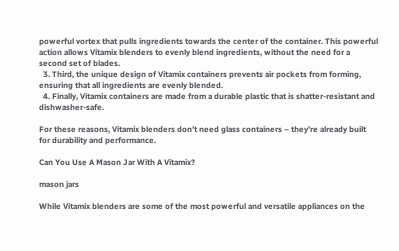powerful vortex that pulls ingredients towards the center of the container. This powerful action allows Vitamix blenders to evenly blend ingredients, without the need for a second set of blades.
  3. Third, the unique design of Vitamix containers prevents air pockets from forming, ensuring that all ingredients are evenly blended.
  4. Finally, Vitamix containers are made from a durable plastic that is shatter-resistant and dishwasher-safe.

For these reasons, Vitamix blenders don’t need glass containers – they’re already built for durability and performance.

Can You Use A Mason Jar With A Vitamix?

mason jars

While Vitamix blenders are some of the most powerful and versatile appliances on the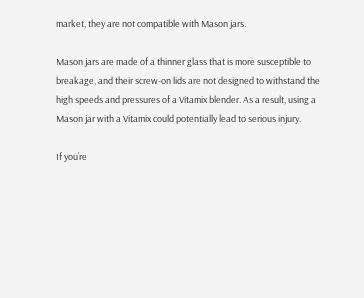market, they are not compatible with Mason jars.

Mason jars are made of a thinner glass that is more susceptible to breakage, and their screw-on lids are not designed to withstand the high speeds and pressures of a Vitamix blender. As a result, using a Mason jar with a Vitamix could potentially lead to serious injury.

If you’re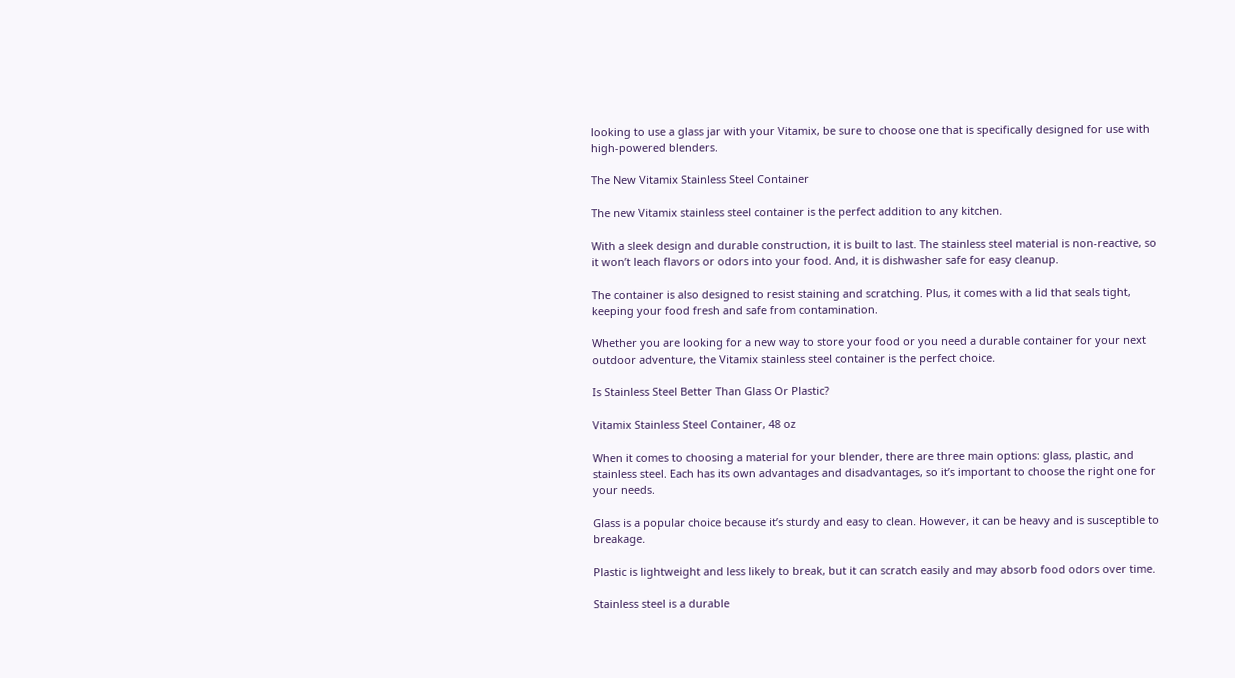looking to use a glass jar with your Vitamix, be sure to choose one that is specifically designed for use with high-powered blenders.

The New Vitamix Stainless Steel Container

The new Vitamix stainless steel container is the perfect addition to any kitchen.

With a sleek design and durable construction, it is built to last. The stainless steel material is non-reactive, so it won’t leach flavors or odors into your food. And, it is dishwasher safe for easy cleanup.

The container is also designed to resist staining and scratching. Plus, it comes with a lid that seals tight, keeping your food fresh and safe from contamination.

Whether you are looking for a new way to store your food or you need a durable container for your next outdoor adventure, the Vitamix stainless steel container is the perfect choice.

Is Stainless Steel Better Than Glass Or Plastic?

Vitamix Stainless Steel Container, 48 oz

When it comes to choosing a material for your blender, there are three main options: glass, plastic, and stainless steel. Each has its own advantages and disadvantages, so it’s important to choose the right one for your needs.

Glass is a popular choice because it’s sturdy and easy to clean. However, it can be heavy and is susceptible to breakage.

Plastic is lightweight and less likely to break, but it can scratch easily and may absorb food odors over time.

Stainless steel is a durable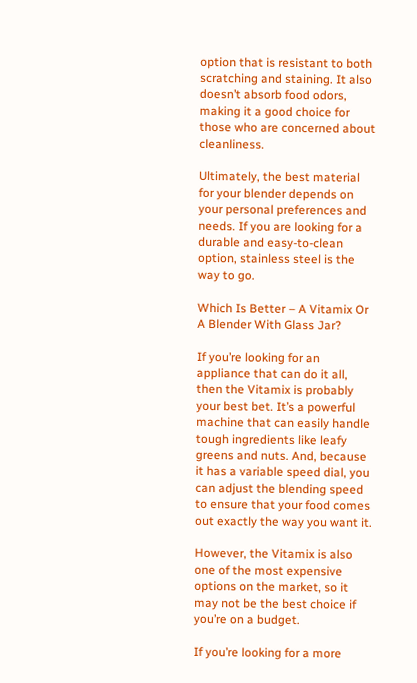option that is resistant to both scratching and staining. It also doesn’t absorb food odors, making it a good choice for those who are concerned about cleanliness.

Ultimately, the best material for your blender depends on your personal preferences and needs. If you are looking for a durable and easy-to-clean option, stainless steel is the way to go.

Which Is Better – A Vitamix Or A Blender With Glass Jar?

If you’re looking for an appliance that can do it all, then the Vitamix is probably your best bet. It’s a powerful machine that can easily handle tough ingredients like leafy greens and nuts. And, because it has a variable speed dial, you can adjust the blending speed to ensure that your food comes out exactly the way you want it.

However, the Vitamix is also one of the most expensive options on the market, so it may not be the best choice if you’re on a budget.

If you’re looking for a more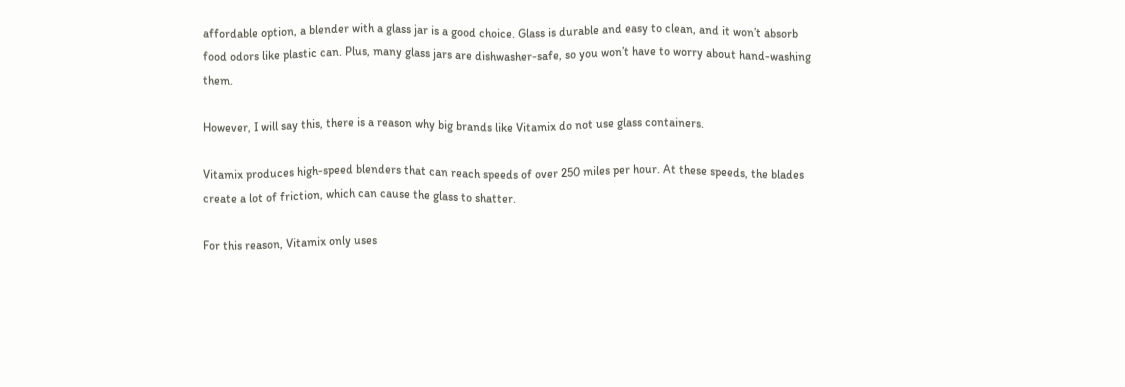affordable option, a blender with a glass jar is a good choice. Glass is durable and easy to clean, and it won’t absorb food odors like plastic can. Plus, many glass jars are dishwasher-safe, so you won’t have to worry about hand-washing them.

However, I will say this, there is a reason why big brands like Vitamix do not use glass containers.

Vitamix produces high-speed blenders that can reach speeds of over 250 miles per hour. At these speeds, the blades create a lot of friction, which can cause the glass to shatter.

For this reason, Vitamix only uses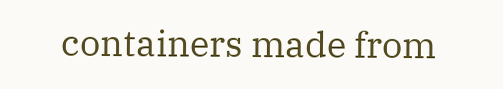containers made from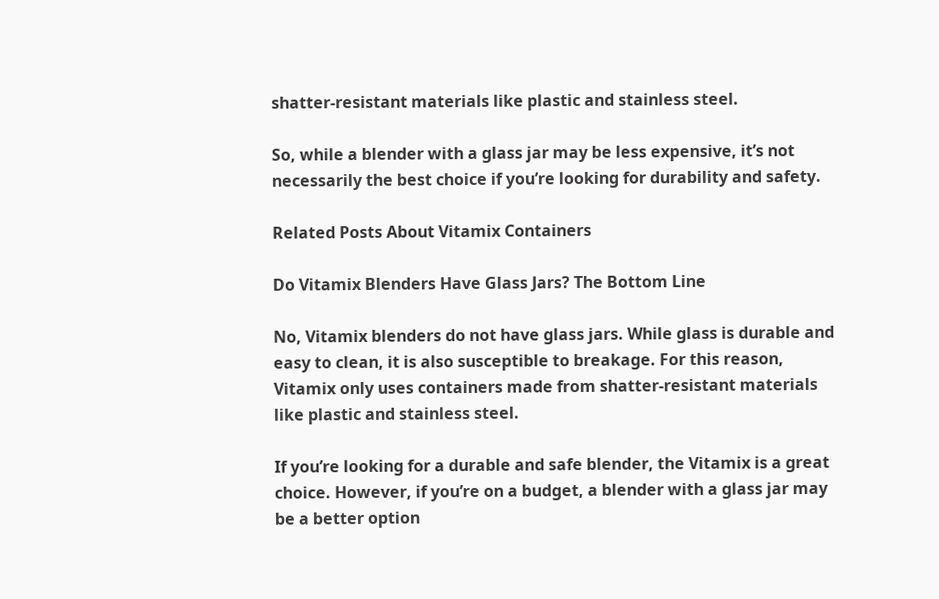shatter-resistant materials like plastic and stainless steel.

So, while a blender with a glass jar may be less expensive, it’s not necessarily the best choice if you’re looking for durability and safety.

Related Posts About Vitamix Containers

Do Vitamix Blenders Have Glass Jars? The Bottom Line

No, Vitamix blenders do not have glass jars. While glass is durable and easy to clean, it is also susceptible to breakage. For this reason, Vitamix only uses containers made from shatter-resistant materials like plastic and stainless steel.

If you’re looking for a durable and safe blender, the Vitamix is a great choice. However, if you’re on a budget, a blender with a glass jar may be a better option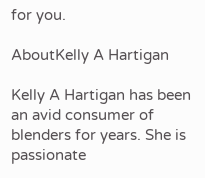for you.

AboutKelly A Hartigan

Kelly A Hartigan has been an avid consumer of blenders for years. She is passionate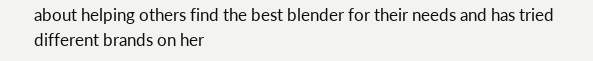about helping others find the best blender for their needs and has tried different brands on her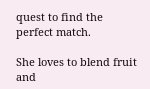quest to find the perfect match.

She loves to blend fruit and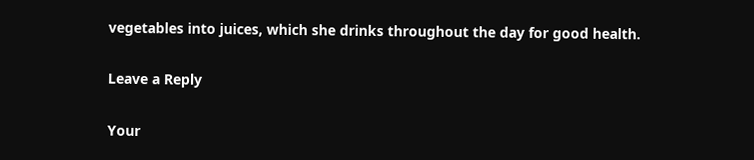vegetables into juices, which she drinks throughout the day for good health.

Leave a Reply

Your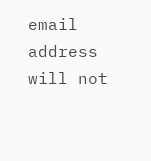email address will not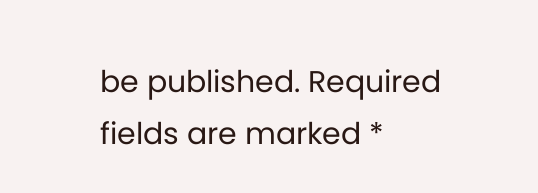be published. Required fields are marked *